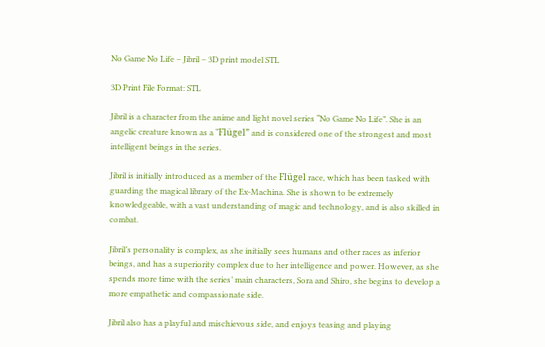No Game No Life – Jibril – 3D print model STL

3D Print File Format: STL

Jibril is a character from the anime and light novel series “No Game No Life”. She is an angelic creature known as a “Flügel” and is considered one of the strongest and most intelligent beings in the series.

Jibril is initially introduced as a member of the Flügel race, which has been tasked with guarding the magical library of the Ex-Machina. She is shown to be extremely knowledgeable, with a vast understanding of magic and technology, and is also skilled in combat.

Jibril’s personality is complex, as she initially sees humans and other races as inferior beings, and has a superiority complex due to her intelligence and power. However, as she spends more time with the series’ main characters, Sora and Shiro, she begins to develop a more empathetic and compassionate side.

Jibril also has a playful and mischievous side, and enjoys teasing and playing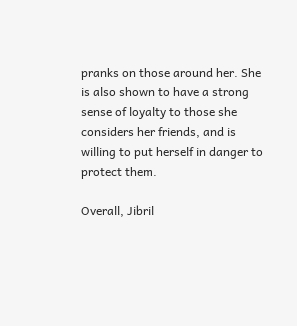pranks on those around her. She is also shown to have a strong sense of loyalty to those she considers her friends, and is willing to put herself in danger to protect them.

Overall, Jibril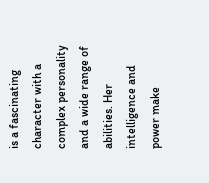is a fascinating character with a complex personality and a wide range of abilities. Her intelligence and power make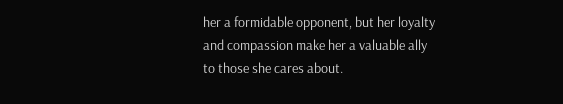her a formidable opponent, but her loyalty and compassion make her a valuable ally to those she cares about.